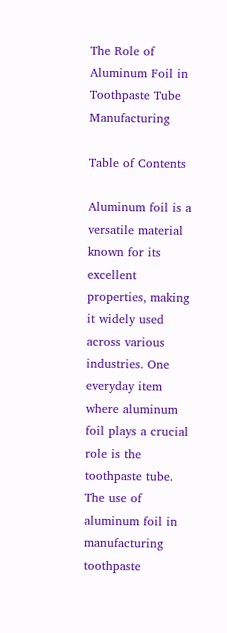The Role of Aluminum Foil in Toothpaste Tube Manufacturing

Table of Contents

Aluminum foil is a versatile material known for its excellent properties, making it widely used across various industries. One everyday item where aluminum foil plays a crucial role is the toothpaste tube. The use of aluminum foil in manufacturing toothpaste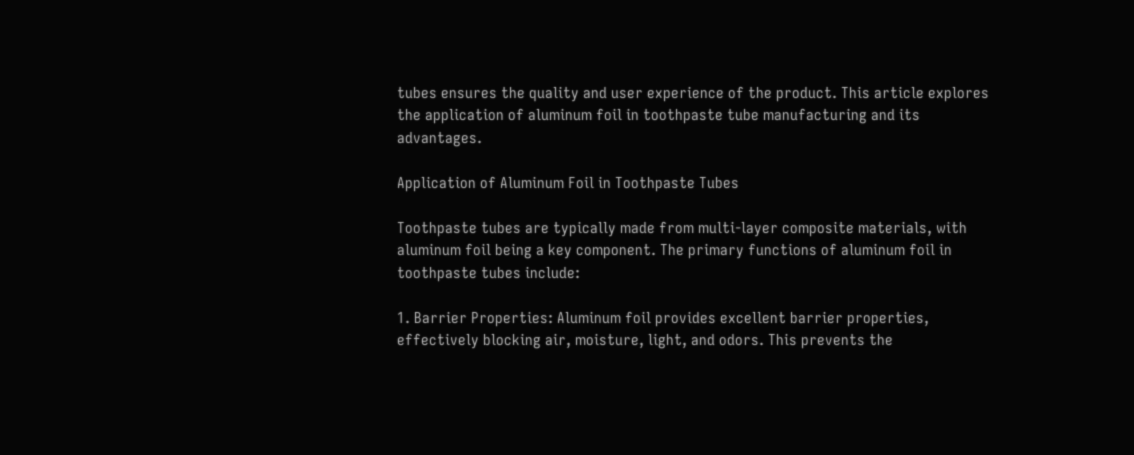tubes ensures the quality and user experience of the product. This article explores the application of aluminum foil in toothpaste tube manufacturing and its advantages.

Application of Aluminum Foil in Toothpaste Tubes

Toothpaste tubes are typically made from multi-layer composite materials, with aluminum foil being a key component. The primary functions of aluminum foil in toothpaste tubes include:

1. Barrier Properties: Aluminum foil provides excellent barrier properties, effectively blocking air, moisture, light, and odors. This prevents the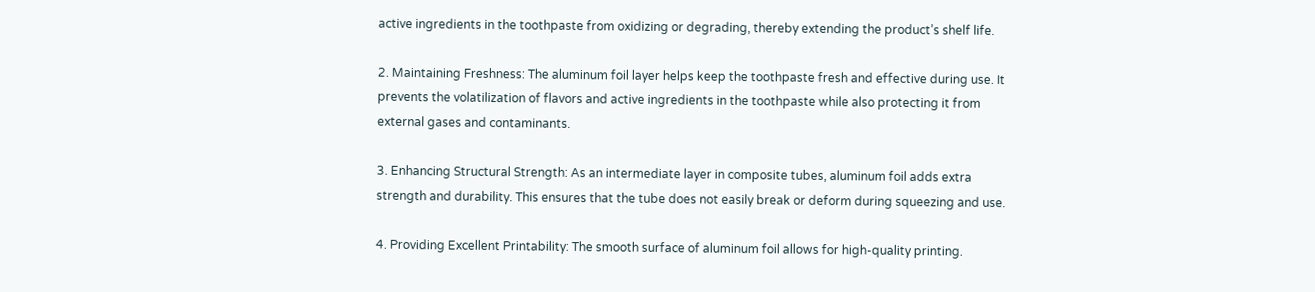active ingredients in the toothpaste from oxidizing or degrading, thereby extending the product’s shelf life.

2. Maintaining Freshness: The aluminum foil layer helps keep the toothpaste fresh and effective during use. It prevents the volatilization of flavors and active ingredients in the toothpaste while also protecting it from external gases and contaminants.

3. Enhancing Structural Strength: As an intermediate layer in composite tubes, aluminum foil adds extra strength and durability. This ensures that the tube does not easily break or deform during squeezing and use.

4. Providing Excellent Printability: The smooth surface of aluminum foil allows for high-quality printing.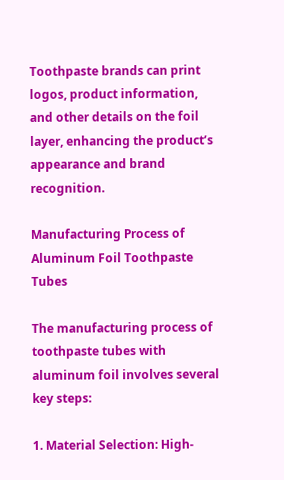Toothpaste brands can print logos, product information, and other details on the foil layer, enhancing the product’s appearance and brand recognition.

Manufacturing Process of Aluminum Foil Toothpaste Tubes

The manufacturing process of toothpaste tubes with aluminum foil involves several key steps:

1. Material Selection: High-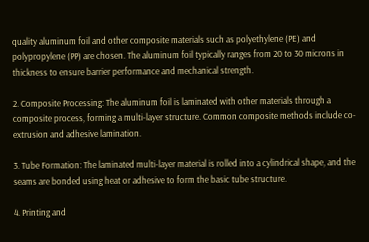quality aluminum foil and other composite materials such as polyethylene (PE) and polypropylene (PP) are chosen. The aluminum foil typically ranges from 20 to 30 microns in thickness to ensure barrier performance and mechanical strength.

2. Composite Processing: The aluminum foil is laminated with other materials through a composite process, forming a multi-layer structure. Common composite methods include co-extrusion and adhesive lamination.

3. Tube Formation: The laminated multi-layer material is rolled into a cylindrical shape, and the seams are bonded using heat or adhesive to form the basic tube structure.

4. Printing and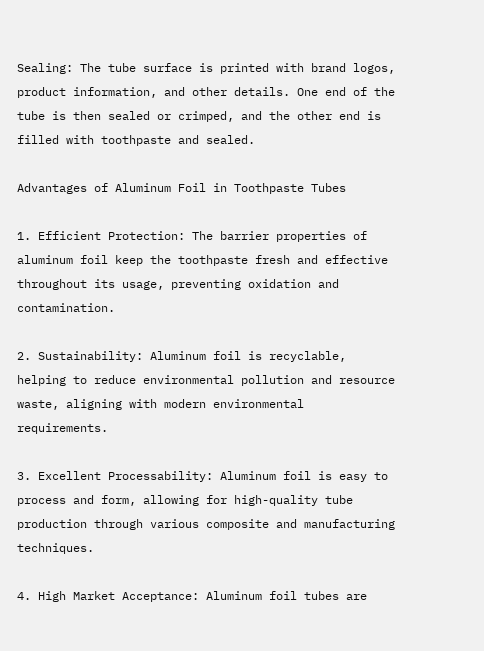Sealing: The tube surface is printed with brand logos, product information, and other details. One end of the tube is then sealed or crimped, and the other end is filled with toothpaste and sealed.

Advantages of Aluminum Foil in Toothpaste Tubes

1. Efficient Protection: The barrier properties of aluminum foil keep the toothpaste fresh and effective throughout its usage, preventing oxidation and contamination.

2. Sustainability: Aluminum foil is recyclable, helping to reduce environmental pollution and resource waste, aligning with modern environmental requirements.

3. Excellent Processability: Aluminum foil is easy to process and form, allowing for high-quality tube production through various composite and manufacturing techniques.

4. High Market Acceptance: Aluminum foil tubes are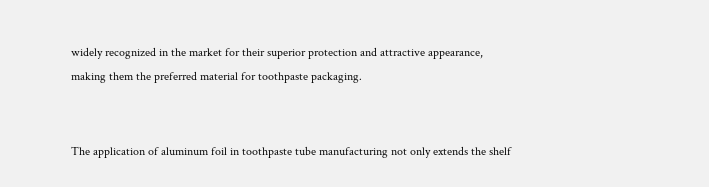widely recognized in the market for their superior protection and attractive appearance, making them the preferred material for toothpaste packaging.


The application of aluminum foil in toothpaste tube manufacturing not only extends the shelf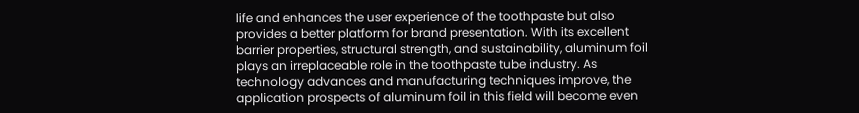life and enhances the user experience of the toothpaste but also provides a better platform for brand presentation. With its excellent barrier properties, structural strength, and sustainability, aluminum foil plays an irreplaceable role in the toothpaste tube industry. As technology advances and manufacturing techniques improve, the application prospects of aluminum foil in this field will become even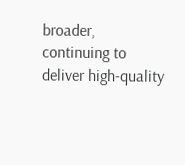broader, continuing to deliver high-quality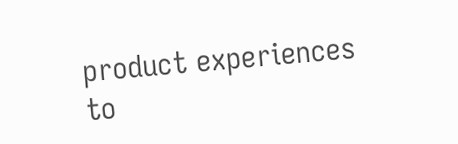product experiences to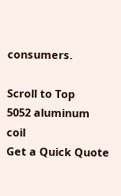consumers.

Scroll to Top
5052 aluminum coil
Get a Quick Quote